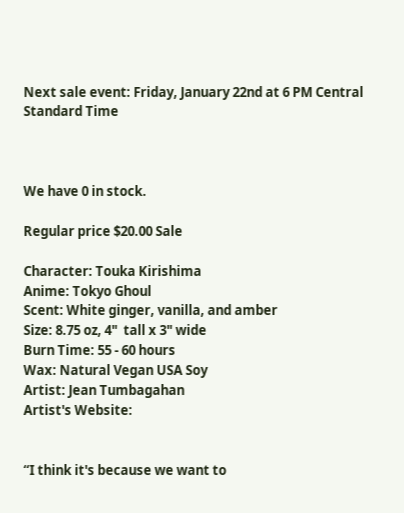Next sale event: Friday, January 22nd at 6 PM Central Standard Time



We have 0 in stock.

Regular price $20.00 Sale

Character: Touka Kirishima
Anime: Tokyo Ghoul
Scent: White ginger, vanilla, and amber
Size: 8.75 oz, 4"  tall x 3" wide
Burn Time: 55 - 60 hours
Wax: Natural Vegan USA Soy
Artist: Jean Tumbagahan
Artist's Website:


“I think it's because we want to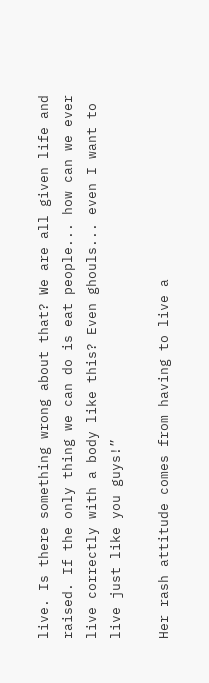live. Is there something wrong about that? We are all given life and raised. If the only thing we can do is eat people... how can we ever live correctly with a body like this? Even ghouls... even I want to live just like you guys!”

Her rash attitude comes from having to live a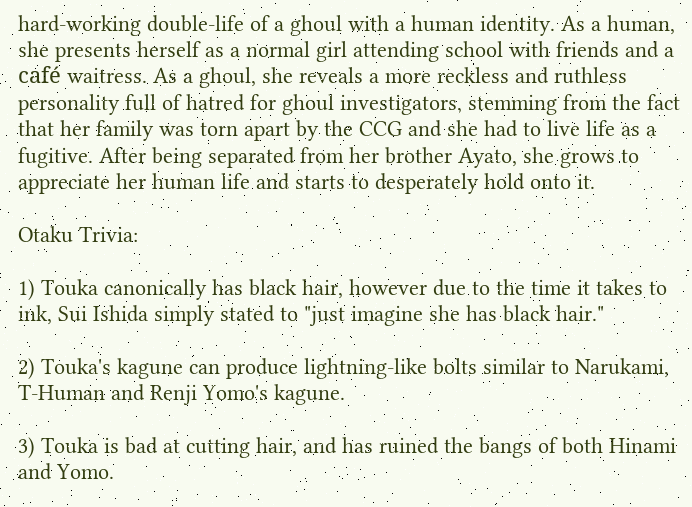hard-working double-life of a ghoul with a human identity. As a human, she presents herself as a normal girl attending school with friends and a café waitress. As a ghoul, she reveals a more reckless and ruthless personality full of hatred for ghoul investigators, stemming from the fact that her family was torn apart by the CCG and she had to live life as a fugitive. After being separated from her brother Ayato, she grows to appreciate her human life and starts to desperately hold onto it.

Otaku Trivia:

1) Touka canonically has black hair, however due to the time it takes to ink, Sui Ishida simply stated to "just imagine she has black hair."

2) Touka's kagune can produce lightning-like bolts similar to Narukami, T-Human and Renji Yomo's kagune.

3) Touka is bad at cutting hair, and has ruined the bangs of both Hinami and Yomo.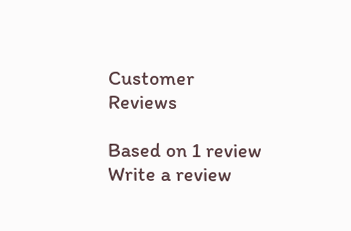Customer Reviews

Based on 1 review Write a review